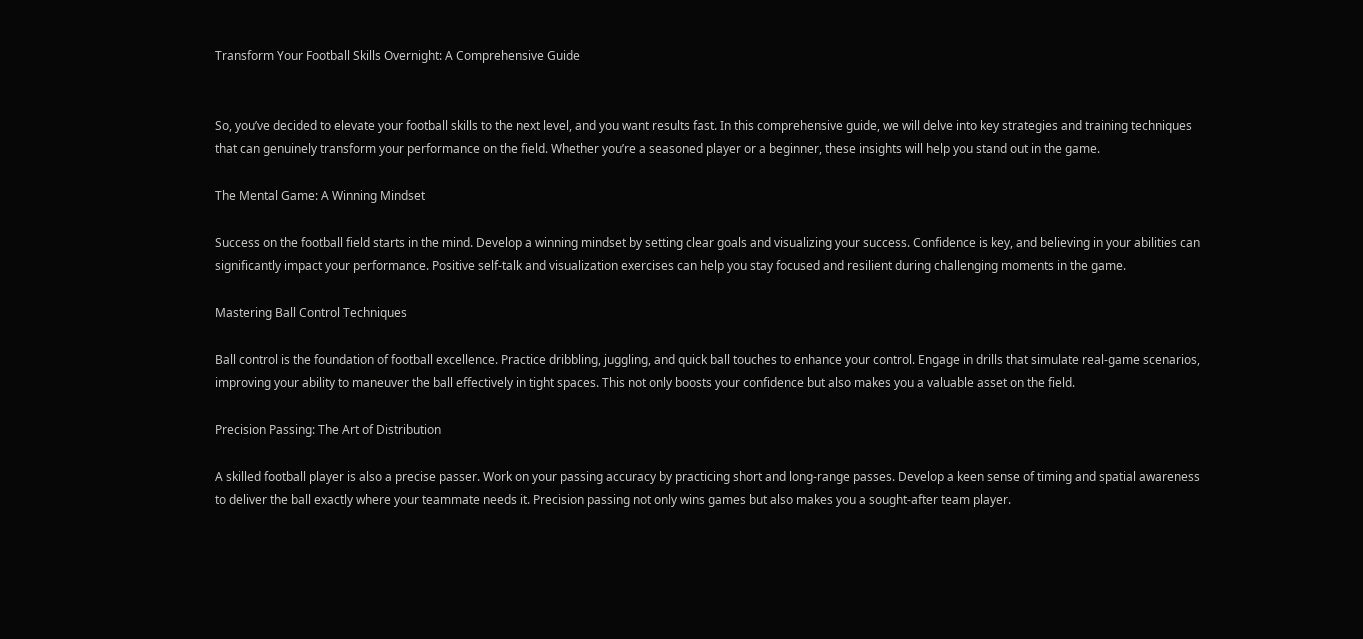Transform Your Football Skills Overnight: A Comprehensive Guide


So, you’ve decided to elevate your football skills to the next level, and you want results fast. In this comprehensive guide, we will delve into key strategies and training techniques that can genuinely transform your performance on the field. Whether you’re a seasoned player or a beginner, these insights will help you stand out in the game.

The Mental Game: A Winning Mindset

Success on the football field starts in the mind. Develop a winning mindset by setting clear goals and visualizing your success. Confidence is key, and believing in your abilities can significantly impact your performance. Positive self-talk and visualization exercises can help you stay focused and resilient during challenging moments in the game.

Mastering Ball Control Techniques

Ball control is the foundation of football excellence. Practice dribbling, juggling, and quick ball touches to enhance your control. Engage in drills that simulate real-game scenarios, improving your ability to maneuver the ball effectively in tight spaces. This not only boosts your confidence but also makes you a valuable asset on the field.

Precision Passing: The Art of Distribution

A skilled football player is also a precise passer. Work on your passing accuracy by practicing short and long-range passes. Develop a keen sense of timing and spatial awareness to deliver the ball exactly where your teammate needs it. Precision passing not only wins games but also makes you a sought-after team player.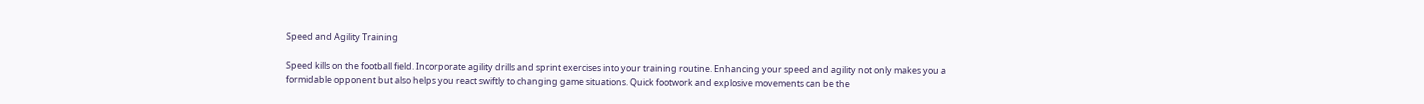Speed and Agility Training

Speed kills on the football field. Incorporate agility drills and sprint exercises into your training routine. Enhancing your speed and agility not only makes you a formidable opponent but also helps you react swiftly to changing game situations. Quick footwork and explosive movements can be the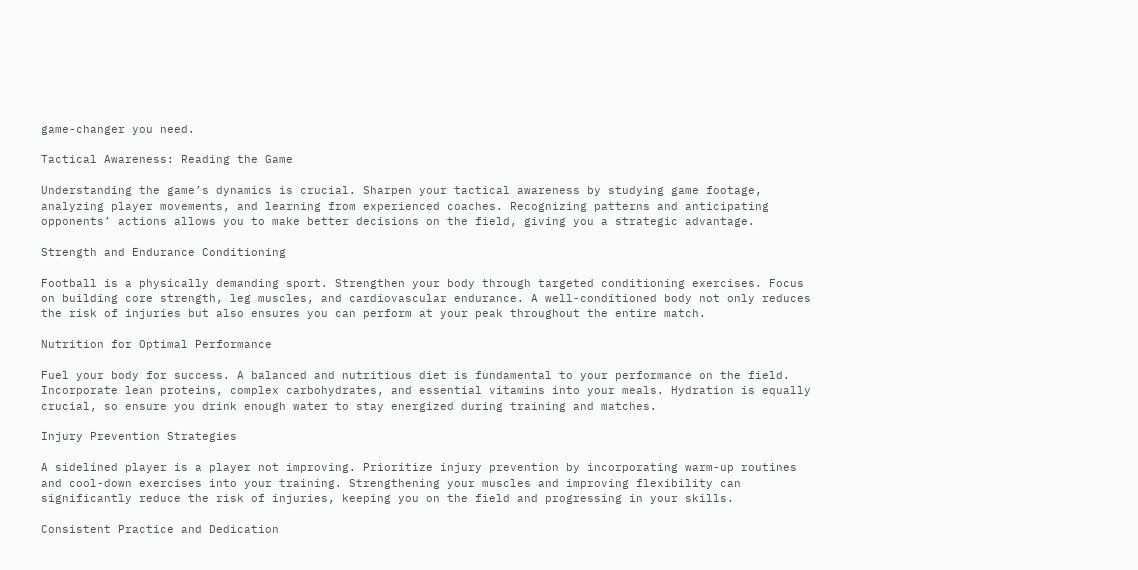game-changer you need.

Tactical Awareness: Reading the Game

Understanding the game’s dynamics is crucial. Sharpen your tactical awareness by studying game footage, analyzing player movements, and learning from experienced coaches. Recognizing patterns and anticipating opponents’ actions allows you to make better decisions on the field, giving you a strategic advantage.

Strength and Endurance Conditioning

Football is a physically demanding sport. Strengthen your body through targeted conditioning exercises. Focus on building core strength, leg muscles, and cardiovascular endurance. A well-conditioned body not only reduces the risk of injuries but also ensures you can perform at your peak throughout the entire match.

Nutrition for Optimal Performance

Fuel your body for success. A balanced and nutritious diet is fundamental to your performance on the field. Incorporate lean proteins, complex carbohydrates, and essential vitamins into your meals. Hydration is equally crucial, so ensure you drink enough water to stay energized during training and matches.

Injury Prevention Strategies

A sidelined player is a player not improving. Prioritize injury prevention by incorporating warm-up routines and cool-down exercises into your training. Strengthening your muscles and improving flexibility can significantly reduce the risk of injuries, keeping you on the field and progressing in your skills.

Consistent Practice and Dedication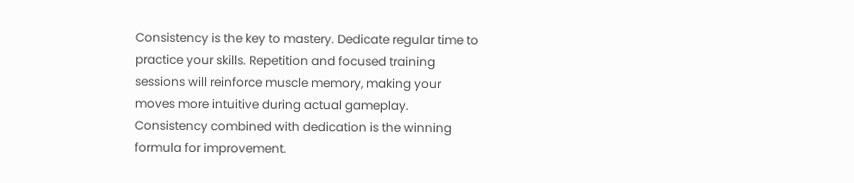Consistency is the key to mastery. Dedicate regular time to practice your skills. Repetition and focused training sessions will reinforce muscle memory, making your moves more intuitive during actual gameplay. Consistency combined with dedication is the winning formula for improvement.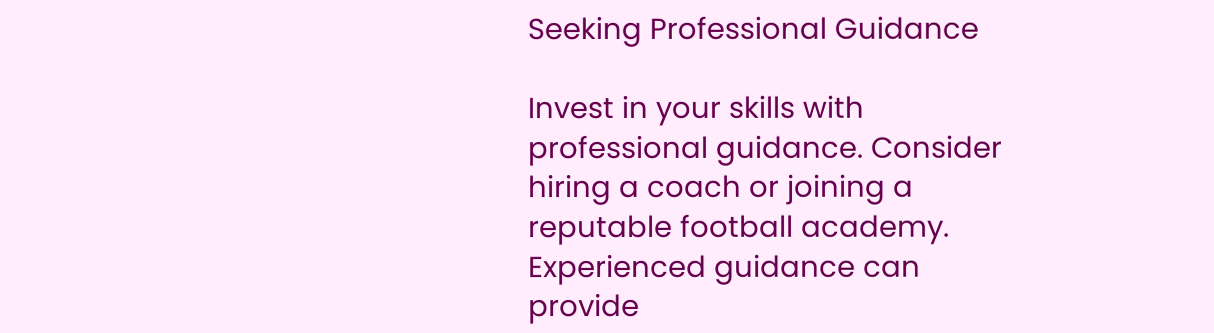Seeking Professional Guidance

Invest in your skills with professional guidance. Consider hiring a coach or joining a reputable football academy. Experienced guidance can provide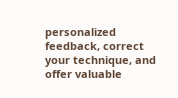personalized feedback, correct your technique, and offer valuable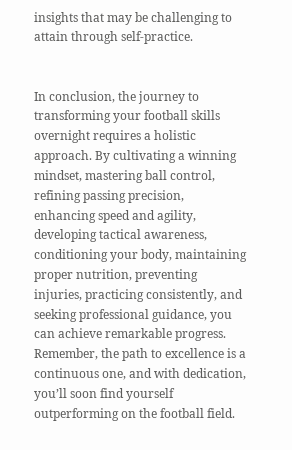insights that may be challenging to attain through self-practice.


In conclusion, the journey to transforming your football skills overnight requires a holistic approach. By cultivating a winning mindset, mastering ball control, refining passing precision, enhancing speed and agility, developing tactical awareness, conditioning your body, maintaining proper nutrition, preventing injuries, practicing consistently, and seeking professional guidance, you can achieve remarkable progress. Remember, the path to excellence is a continuous one, and with dedication, you’ll soon find yourself outperforming on the football field.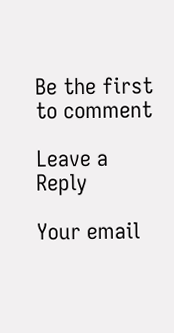Be the first to comment

Leave a Reply

Your email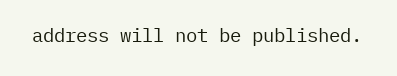address will not be published.